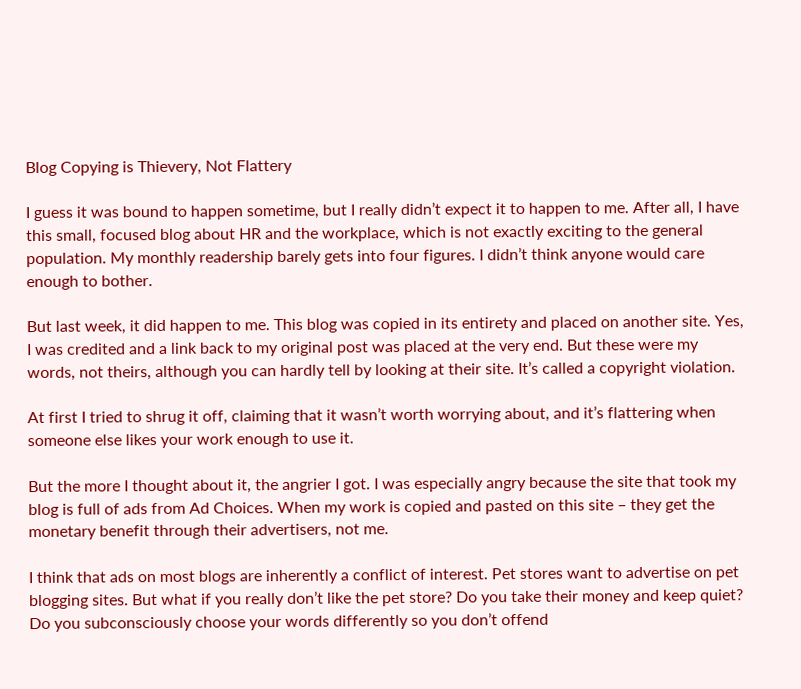Blog Copying is Thievery, Not Flattery

I guess it was bound to happen sometime, but I really didn’t expect it to happen to me. After all, I have this small, focused blog about HR and the workplace, which is not exactly exciting to the general population. My monthly readership barely gets into four figures. I didn’t think anyone would care enough to bother.

But last week, it did happen to me. This blog was copied in its entirety and placed on another site. Yes, I was credited and a link back to my original post was placed at the very end. But these were my words, not theirs, although you can hardly tell by looking at their site. It’s called a copyright violation.

At first I tried to shrug it off, claiming that it wasn’t worth worrying about, and it’s flattering when someone else likes your work enough to use it.

But the more I thought about it, the angrier I got. I was especially angry because the site that took my blog is full of ads from Ad Choices. When my work is copied and pasted on this site – they get the monetary benefit through their advertisers, not me.

I think that ads on most blogs are inherently a conflict of interest. Pet stores want to advertise on pet blogging sites. But what if you really don’t like the pet store? Do you take their money and keep quiet? Do you subconsciously choose your words differently so you don’t offend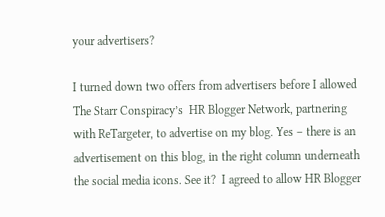your advertisers?

I turned down two offers from advertisers before I allowed The Starr Conspiracy’s  HR Blogger Network, partnering with ReTargeter, to advertise on my blog. Yes – there is an advertisement on this blog, in the right column underneath the social media icons. See it?  I agreed to allow HR Blogger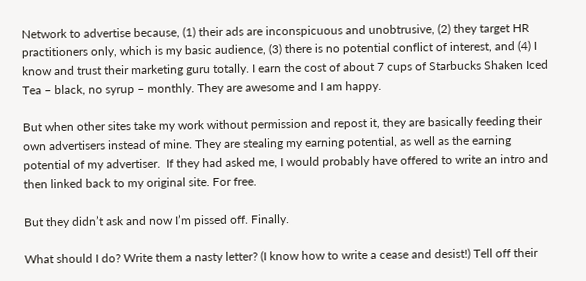Network to advertise because, (1) their ads are inconspicuous and unobtrusive, (2) they target HR practitioners only, which is my basic audience, (3) there is no potential conflict of interest, and (4) I know and trust their marketing guru totally. I earn the cost of about 7 cups of Starbucks Shaken Iced Tea – black, no syrup – monthly. They are awesome and I am happy.

But when other sites take my work without permission and repost it, they are basically feeding their own advertisers instead of mine. They are stealing my earning potential, as well as the earning potential of my advertiser.  If they had asked me, I would probably have offered to write an intro and then linked back to my original site. For free.

But they didn’t ask and now I’m pissed off. Finally.

What should I do? Write them a nasty letter? (I know how to write a cease and desist!) Tell off their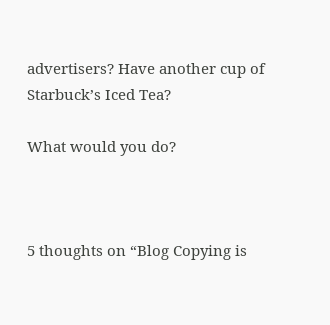advertisers? Have another cup of Starbuck’s Iced Tea?

What would you do?



5 thoughts on “Blog Copying is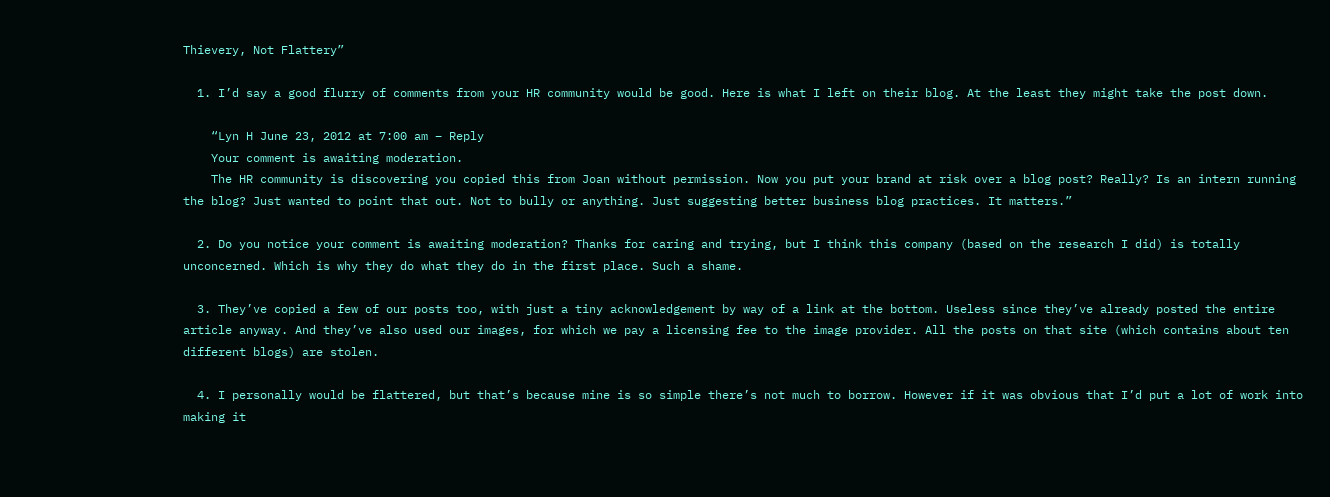Thievery, Not Flattery”

  1. I’d say a good flurry of comments from your HR community would be good. Here is what I left on their blog. At the least they might take the post down.

    “Lyn H June 23, 2012 at 7:00 am – Reply
    Your comment is awaiting moderation.
    The HR community is discovering you copied this from Joan without permission. Now you put your brand at risk over a blog post? Really? Is an intern running the blog? Just wanted to point that out. Not to bully or anything. Just suggesting better business blog practices. It matters.”

  2. Do you notice your comment is awaiting moderation? Thanks for caring and trying, but I think this company (based on the research I did) is totally unconcerned. Which is why they do what they do in the first place. Such a shame.

  3. They’ve copied a few of our posts too, with just a tiny acknowledgement by way of a link at the bottom. Useless since they’ve already posted the entire article anyway. And they’ve also used our images, for which we pay a licensing fee to the image provider. All the posts on that site (which contains about ten different blogs) are stolen.

  4. I personally would be flattered, but that’s because mine is so simple there’s not much to borrow. However if it was obvious that I’d put a lot of work into making it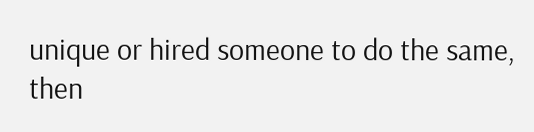unique or hired someone to do the same, then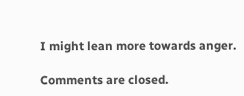I might lean more towards anger.

Comments are closed.